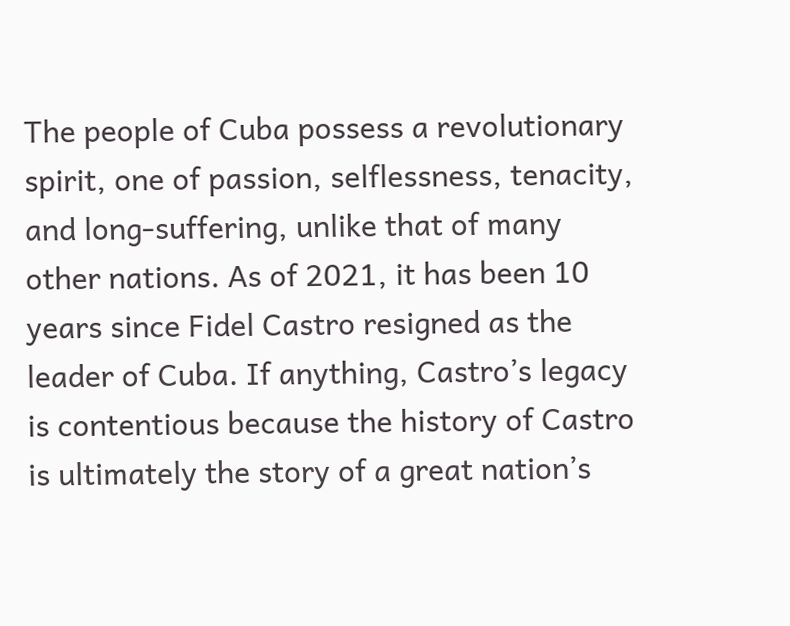The people of Cuba possess a revolutionary spirit, one of passion, selflessness, tenacity, and long-suffering, unlike that of many other nations. As of 2021, it has been 10 years since Fidel Castro resigned as the leader of Cuba. If anything, Castro’s legacy is contentious because the history of Castro is ultimately the story of a great nation’s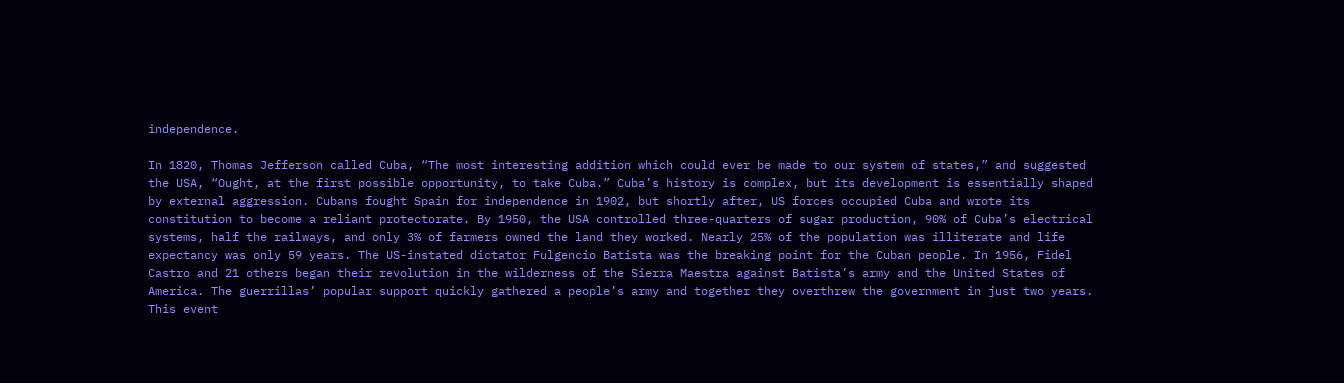independence.

In 1820, Thomas Jefferson called Cuba, “The most interesting addition which could ever be made to our system of states,” and suggested the USA, “Ought, at the first possible opportunity, to take Cuba.” Cuba’s history is complex, but its development is essentially shaped by external aggression. Cubans fought Spain for independence in 1902, but shortly after, US forces occupied Cuba and wrote its constitution to become a reliant protectorate. By 1950, the USA controlled three-quarters of sugar production, 90% of Cuba’s electrical systems, half the railways, and only 3% of farmers owned the land they worked. Nearly 25% of the population was illiterate and life expectancy was only 59 years. The US-instated dictator Fulgencio Batista was the breaking point for the Cuban people. In 1956, Fidel Castro and 21 others began their revolution in the wilderness of the Sierra Maestra against Batista’s army and the United States of America. The guerrillas’ popular support quickly gathered a people’s army and together they overthrew the government in just two years. This event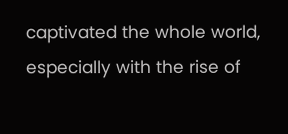captivated the whole world, especially with the rise of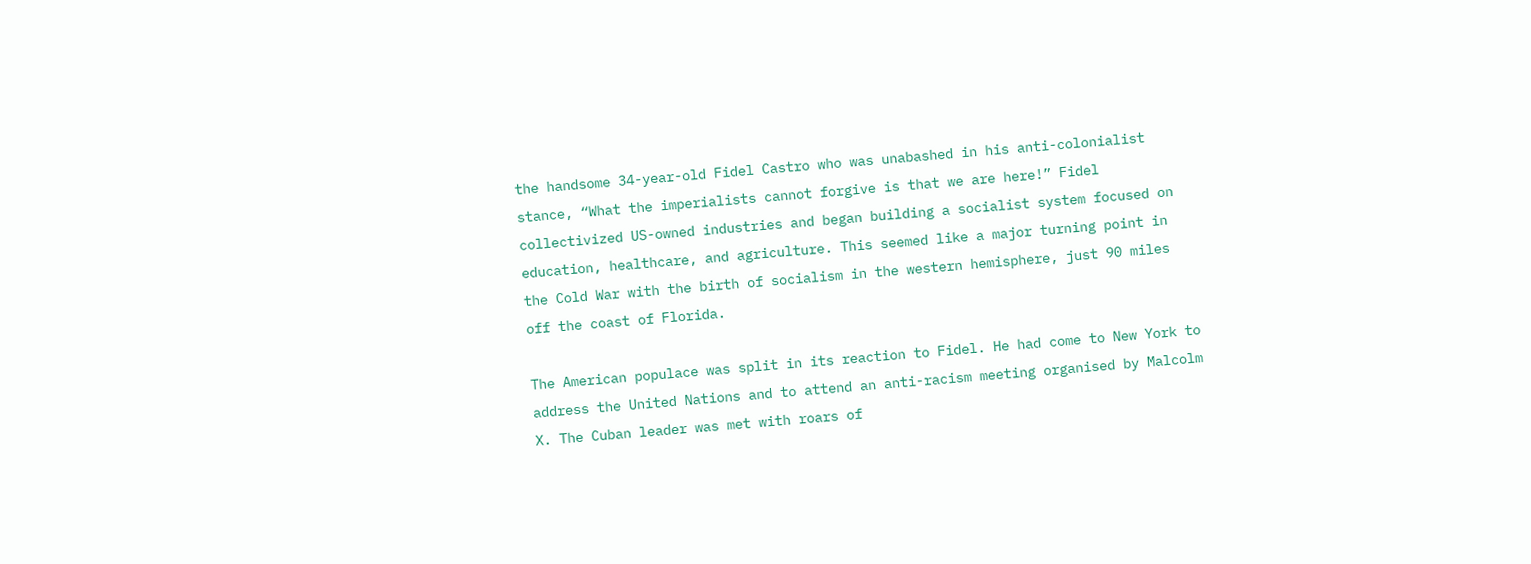the handsome 34-year-old Fidel Castro who was unabashed in his anti-colonialist stance, “What the imperialists cannot forgive is that we are here!” Fidel collectivized US-owned industries and began building a socialist system focused on education, healthcare, and agriculture. This seemed like a major turning point in the Cold War with the birth of socialism in the western hemisphere, just 90 miles off the coast of Florida.

The American populace was split in its reaction to Fidel. He had come to New York to address the United Nations and to attend an anti-racism meeting organised by Malcolm X. The Cuban leader was met with roars of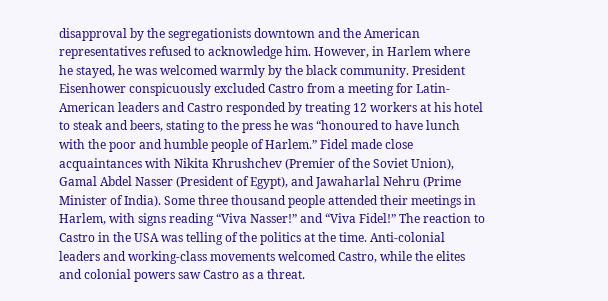disapproval by the segregationists downtown and the American representatives refused to acknowledge him. However, in Harlem where he stayed, he was welcomed warmly by the black community. President Eisenhower conspicuously excluded Castro from a meeting for Latin-American leaders and Castro responded by treating 12 workers at his hotel to steak and beers, stating to the press he was “honoured to have lunch with the poor and humble people of Harlem.” Fidel made close acquaintances with Nikita Khrushchev (Premier of the Soviet Union), Gamal Abdel Nasser (President of Egypt), and Jawaharlal Nehru (Prime Minister of India). Some three thousand people attended their meetings in Harlem, with signs reading “Viva Nasser!” and “Viva Fidel!” The reaction to Castro in the USA was telling of the politics at the time. Anti-colonial leaders and working-class movements welcomed Castro, while the elites and colonial powers saw Castro as a threat.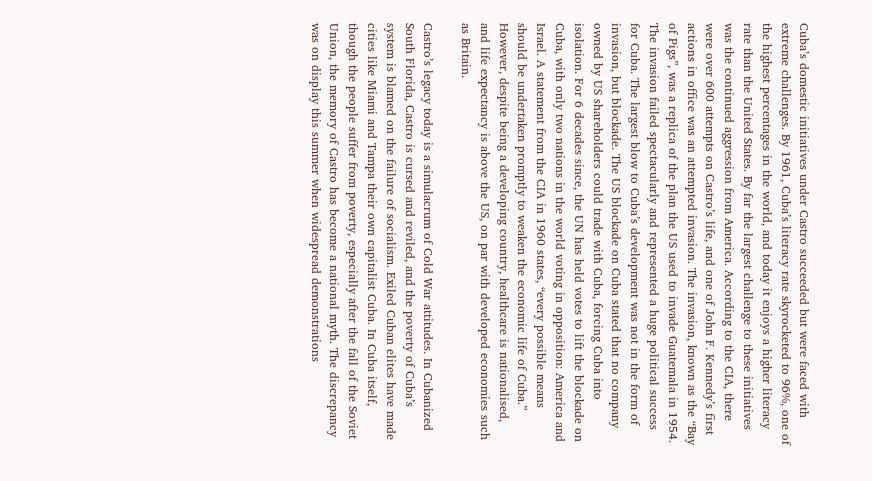Cuba’s domestic initiatives under Castro succeeded but were faced with extreme challenges. By 1961, Cuba’s literacy rate skyrocketed to 96%, one of the highest percentages in the world, and today it enjoys a higher literacy rate than the United States. By far the largest challenge to these initiatives was the continued aggression from America. According to the CIA, there were over 600 attempts on Castro’s life, and one of John F. Kennedy’s first actions in office was an attempted invasion. The invasion, known as the “Bay of Pigs”, was a replica of the plan the US used to invade Guatemala in 1954. The invasion failed spectacularly and represented a huge political success for Cuba. The largest blow to Cuba’s development was not in the form of invasion, but blockade. The US blockade on Cuba stated that no company owned by US shareholders could trade with Cuba, forcing Cuba into isolation. For 6 decades since, the UN has held votes to lift the blockade on Cuba, with only two nations in the world voting in opposition: America and Israel. A statement from the CIA in 1960 states, “every possible means should be undertaken promptly to weaken the economic life of Cuba.” However, despite being a developing country, healthcare is nationalised, and life expectancy is above the US, on par with developed economies such as Britain.

Castro’s legacy today is a simulacrum of Cold War attitudes. In Cubanized South Florida, Castro is cursed and reviled, and the poverty of Cuba’s system is blamed on the failure of socialism. Exiled Cuban elites have made cities like Miami and Tampa their own capitalist Cuba. In Cuba itself, though the people suffer from poverty, especially after the fall of the Soviet Union, the memory of Castro has become a national myth. The discrepancy was on display this summer when widespread demonstrations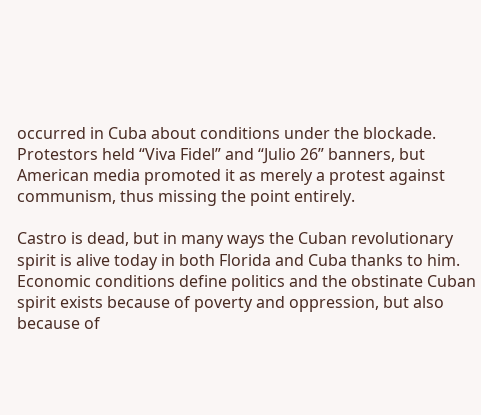occurred in Cuba about conditions under the blockade. Protestors held “Viva Fidel” and “Julio 26” banners, but American media promoted it as merely a protest against communism, thus missing the point entirely.

Castro is dead, but in many ways the Cuban revolutionary spirit is alive today in both Florida and Cuba thanks to him. Economic conditions define politics and the obstinate Cuban spirit exists because of poverty and oppression, but also because of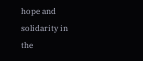hope and solidarity in the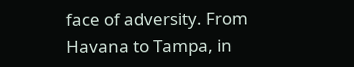face of adversity. From Havana to Tampa, in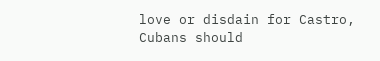love or disdain for Castro, Cubans should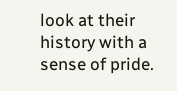look at their history with a sense of pride.